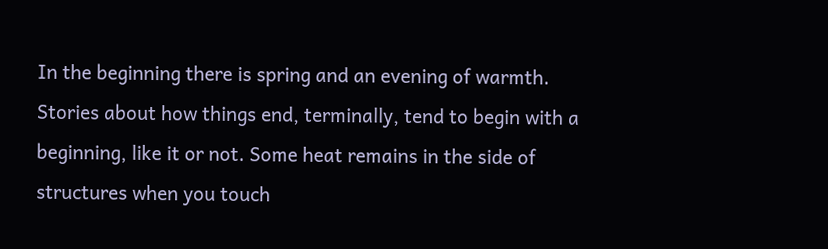In the beginning there is spring and an evening of warmth. Stories about how things end, terminally, tend to begin with a beginning, like it or not. Some heat remains in the side of structures when you touch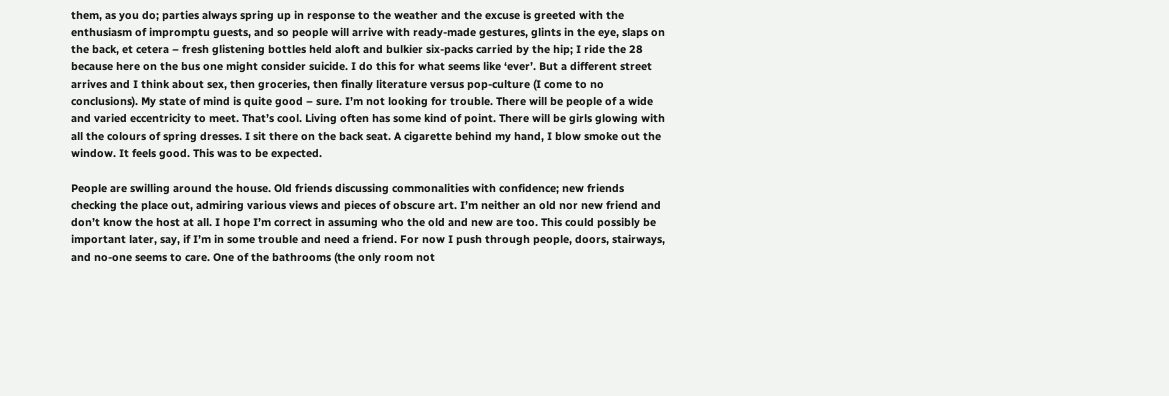them, as you do; parties always spring up in response to the weather and the excuse is greeted with the enthusiasm of impromptu guests, and so people will arrive with ready-made gestures, glints in the eye, slaps on the back, et cetera – fresh glistening bottles held aloft and bulkier six-packs carried by the hip; I ride the 28 because here on the bus one might consider suicide. I do this for what seems like ‘ever’. But a different street arrives and I think about sex, then groceries, then finally literature versus pop-culture (I come to no conclusions). My state of mind is quite good – sure. I’m not looking for trouble. There will be people of a wide and varied eccentricity to meet. That’s cool. Living often has some kind of point. There will be girls glowing with all the colours of spring dresses. I sit there on the back seat. A cigarette behind my hand, I blow smoke out the window. It feels good. This was to be expected.

People are swilling around the house. Old friends discussing commonalities with confidence; new friends checking the place out, admiring various views and pieces of obscure art. I’m neither an old nor new friend and don’t know the host at all. I hope I’m correct in assuming who the old and new are too. This could possibly be important later, say, if I’m in some trouble and need a friend. For now I push through people, doors, stairways, and no-one seems to care. One of the bathrooms (the only room not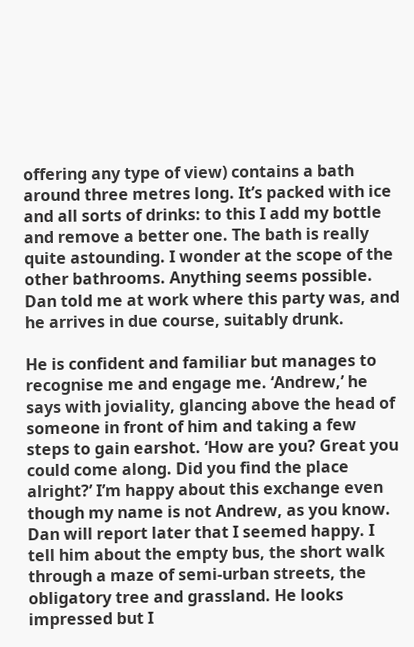offering any type of view) contains a bath around three metres long. It’s packed with ice and all sorts of drinks: to this I add my bottle and remove a better one. The bath is really quite astounding. I wonder at the scope of the other bathrooms. Anything seems possible. Dan told me at work where this party was, and he arrives in due course, suitably drunk.

He is confident and familiar but manages to recognise me and engage me. ‘Andrew,’ he says with joviality, glancing above the head of someone in front of him and taking a few steps to gain earshot. ‘How are you? Great you could come along. Did you find the place alright?’ I’m happy about this exchange even though my name is not Andrew, as you know. Dan will report later that I seemed happy. I tell him about the empty bus, the short walk through a maze of semi-urban streets, the obligatory tree and grassland. He looks impressed but I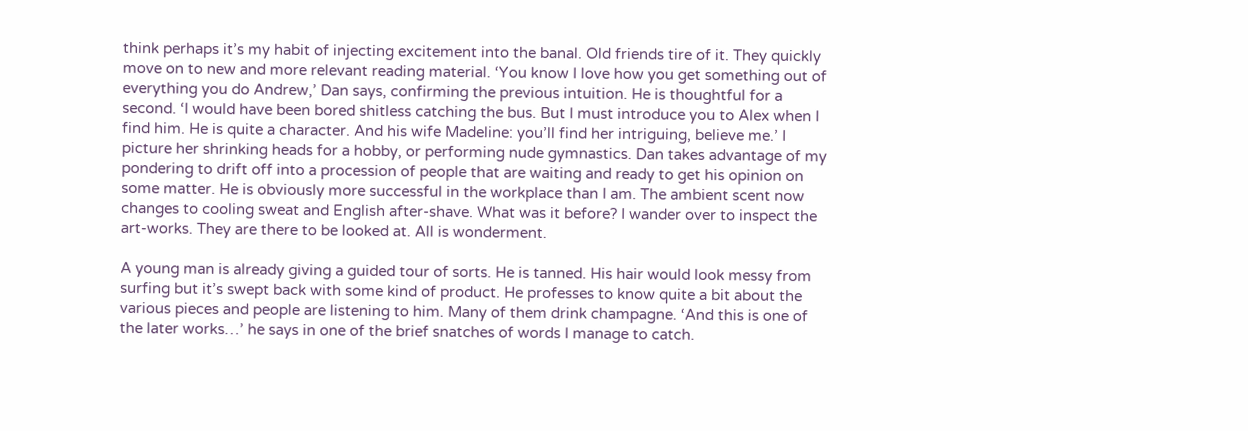think perhaps it’s my habit of injecting excitement into the banal. Old friends tire of it. They quickly move on to new and more relevant reading material. ‘You know I love how you get something out of everything you do Andrew,’ Dan says, confirming the previous intuition. He is thoughtful for a second. ‘I would have been bored shitless catching the bus. But I must introduce you to Alex when I find him. He is quite a character. And his wife Madeline: you’ll find her intriguing, believe me.’ I picture her shrinking heads for a hobby, or performing nude gymnastics. Dan takes advantage of my pondering to drift off into a procession of people that are waiting and ready to get his opinion on some matter. He is obviously more successful in the workplace than I am. The ambient scent now changes to cooling sweat and English after-shave. What was it before? I wander over to inspect the art-works. They are there to be looked at. All is wonderment.

A young man is already giving a guided tour of sorts. He is tanned. His hair would look messy from surfing but it’s swept back with some kind of product. He professes to know quite a bit about the various pieces and people are listening to him. Many of them drink champagne. ‘And this is one of the later works…’ he says in one of the brief snatches of words I manage to catch.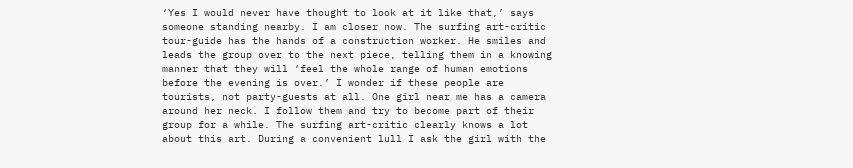‘Yes I would never have thought to look at it like that,’ says someone standing nearby. I am closer now. The surfing art-critic tour-guide has the hands of a construction worker. He smiles and leads the group over to the next piece, telling them in a knowing manner that they will ‘feel the whole range of human emotions before the evening is over.’ I wonder if these people are tourists, not party-guests at all. One girl near me has a camera around her neck. I follow them and try to become part of their group for a while. The surfing art-critic clearly knows a lot about this art. During a convenient lull I ask the girl with the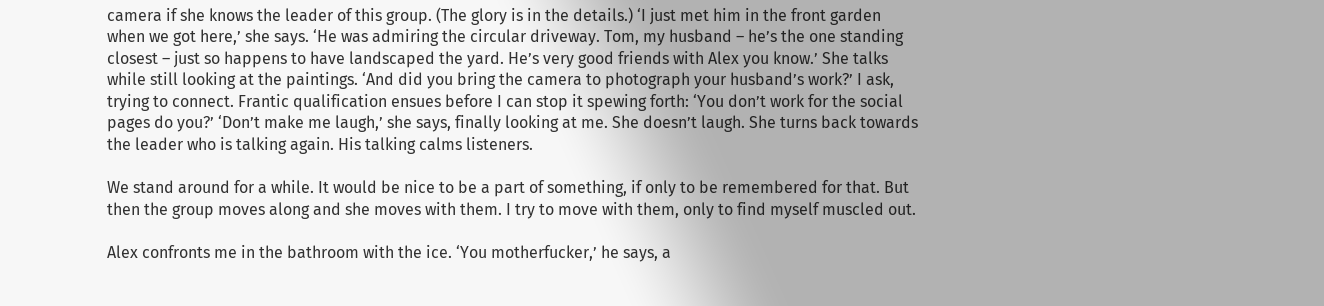camera if she knows the leader of this group. (The glory is in the details.) ‘I just met him in the front garden when we got here,’ she says. ‘He was admiring the circular driveway. Tom, my husband – he’s the one standing closest – just so happens to have landscaped the yard. He’s very good friends with Alex you know.’ She talks while still looking at the paintings. ‘And did you bring the camera to photograph your husband’s work?’ I ask, trying to connect. Frantic qualification ensues before I can stop it spewing forth: ‘You don’t work for the social pages do you?’ ‘Don’t make me laugh,’ she says, finally looking at me. She doesn’t laugh. She turns back towards the leader who is talking again. His talking calms listeners.

We stand around for a while. It would be nice to be a part of something, if only to be remembered for that. But then the group moves along and she moves with them. I try to move with them, only to find myself muscled out.

Alex confronts me in the bathroom with the ice. ‘You motherfucker,’ he says, a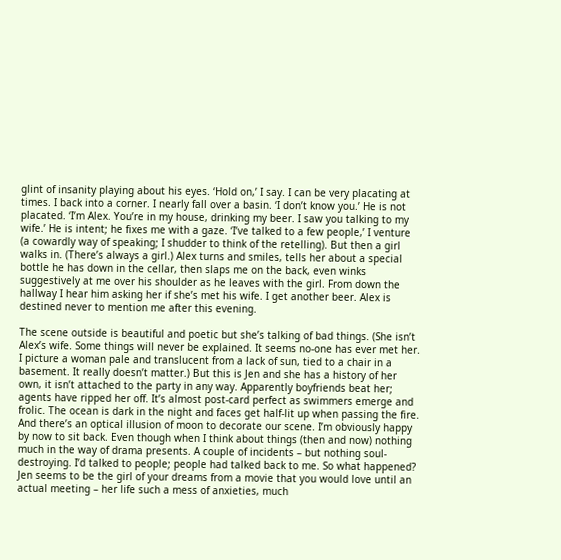glint of insanity playing about his eyes. ‘Hold on,’ I say. I can be very placating at times. I back into a corner. I nearly fall over a basin. ‘I don’t know you.’ He is not placated. ‘I’m Alex. You’re in my house, drinking my beer. I saw you talking to my wife.’ He is intent; he fixes me with a gaze. ‘I’ve talked to a few people,’ I venture (a cowardly way of speaking; I shudder to think of the retelling). But then a girl walks in. (There’s always a girl.) Alex turns and smiles, tells her about a special bottle he has down in the cellar, then slaps me on the back, even winks suggestively at me over his shoulder as he leaves with the girl. From down the hallway I hear him asking her if she’s met his wife. I get another beer. Alex is destined never to mention me after this evening.

The scene outside is beautiful and poetic but she’s talking of bad things. (She isn’t Alex’s wife. Some things will never be explained. It seems no-one has ever met her. I picture a woman pale and translucent from a lack of sun, tied to a chair in a basement. It really doesn’t matter.) But this is Jen and she has a history of her own, it isn’t attached to the party in any way. Apparently boyfriends beat her; agents have ripped her off. It’s almost post-card perfect as swimmers emerge and frolic. The ocean is dark in the night and faces get half-lit up when passing the fire. And there’s an optical illusion of moon to decorate our scene. I’m obviously happy by now to sit back. Even though when I think about things (then and now) nothing much in the way of drama presents. A couple of incidents – but nothing soul-destroying. I’d talked to people; people had talked back to me. So what happened? Jen seems to be the girl of your dreams from a movie that you would love until an actual meeting – her life such a mess of anxieties, much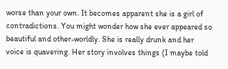worse than your own. It becomes apparent she is a girl of contradictions. You might wonder how she ever appeared so beautiful and other-worldly. She is really drunk and her voice is quavering. Her story involves things (I maybe told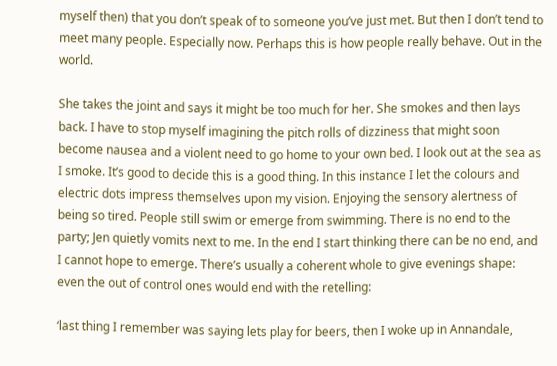myself then) that you don’t speak of to someone you’ve just met. But then I don’t tend to meet many people. Especially now. Perhaps this is how people really behave. Out in the world.

She takes the joint and says it might be too much for her. She smokes and then lays back. I have to stop myself imagining the pitch rolls of dizziness that might soon become nausea and a violent need to go home to your own bed. I look out at the sea as I smoke. It’s good to decide this is a good thing. In this instance I let the colours and electric dots impress themselves upon my vision. Enjoying the sensory alertness of being so tired. People still swim or emerge from swimming. There is no end to the party; Jen quietly vomits next to me. In the end I start thinking there can be no end, and I cannot hope to emerge. There’s usually a coherent whole to give evenings shape: even the out of control ones would end with the retelling:

‘last thing I remember was saying lets play for beers, then I woke up in Annandale,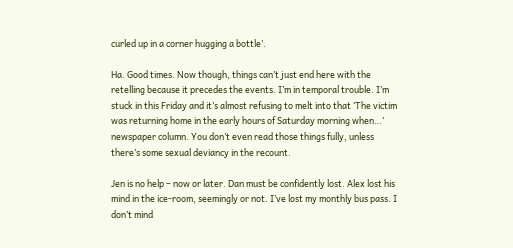curled up in a corner hugging a bottle’.

Ha. Good times. Now though, things can’t just end here with the retelling because it precedes the events. I’m in temporal trouble. I’m stuck in this Friday and it’s almost refusing to melt into that ‘The victim was returning home in the early hours of Saturday morning when…’ newspaper column. You don’t even read those things fully, unless there’s some sexual deviancy in the recount.

Jen is no help – now or later. Dan must be confidently lost. Alex lost his mind in the ice-room, seemingly or not. I’ve lost my monthly bus pass. I don’t mind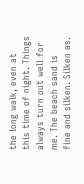the long walk, even at this time of night. Things always turn out well for me. The beach sand is fine and silken. Silken as.